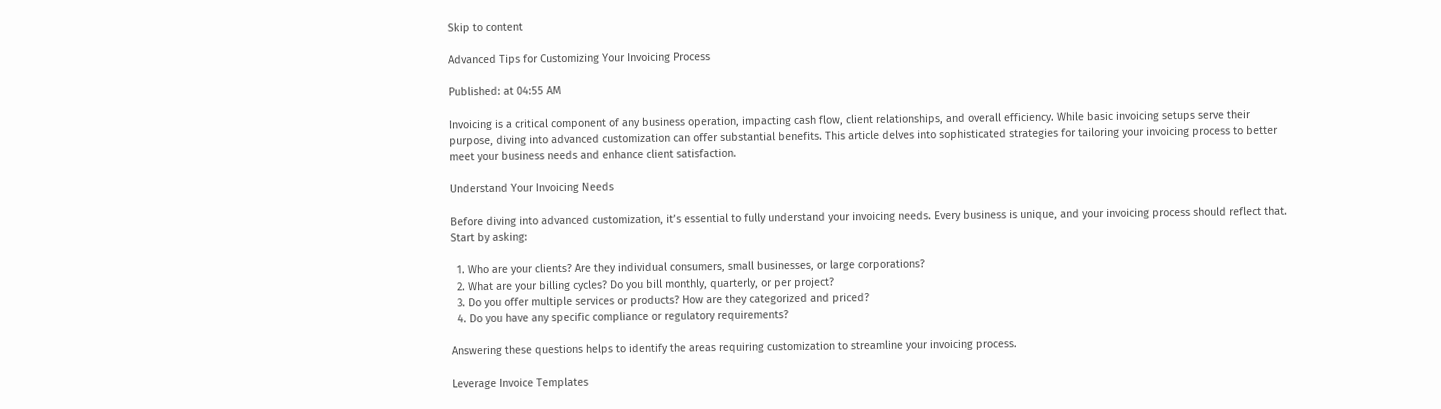Skip to content

Advanced Tips for Customizing Your Invoicing Process

Published: at 04:55 AM

Invoicing is a critical component of any business operation, impacting cash flow, client relationships, and overall efficiency. While basic invoicing setups serve their purpose, diving into advanced customization can offer substantial benefits. This article delves into sophisticated strategies for tailoring your invoicing process to better meet your business needs and enhance client satisfaction.

Understand Your Invoicing Needs

Before diving into advanced customization, it’s essential to fully understand your invoicing needs. Every business is unique, and your invoicing process should reflect that. Start by asking:

  1. Who are your clients? Are they individual consumers, small businesses, or large corporations?
  2. What are your billing cycles? Do you bill monthly, quarterly, or per project?
  3. Do you offer multiple services or products? How are they categorized and priced?
  4. Do you have any specific compliance or regulatory requirements?

Answering these questions helps to identify the areas requiring customization to streamline your invoicing process.

Leverage Invoice Templates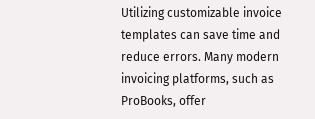Utilizing customizable invoice templates can save time and reduce errors. Many modern invoicing platforms, such as ProBooks, offer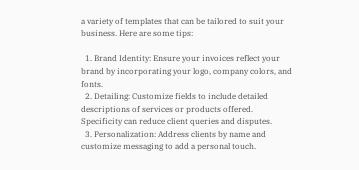a variety of templates that can be tailored to suit your business. Here are some tips:

  1. Brand Identity: Ensure your invoices reflect your brand by incorporating your logo, company colors, and fonts.
  2. Detailing: Customize fields to include detailed descriptions of services or products offered. Specificity can reduce client queries and disputes.
  3. Personalization: Address clients by name and customize messaging to add a personal touch.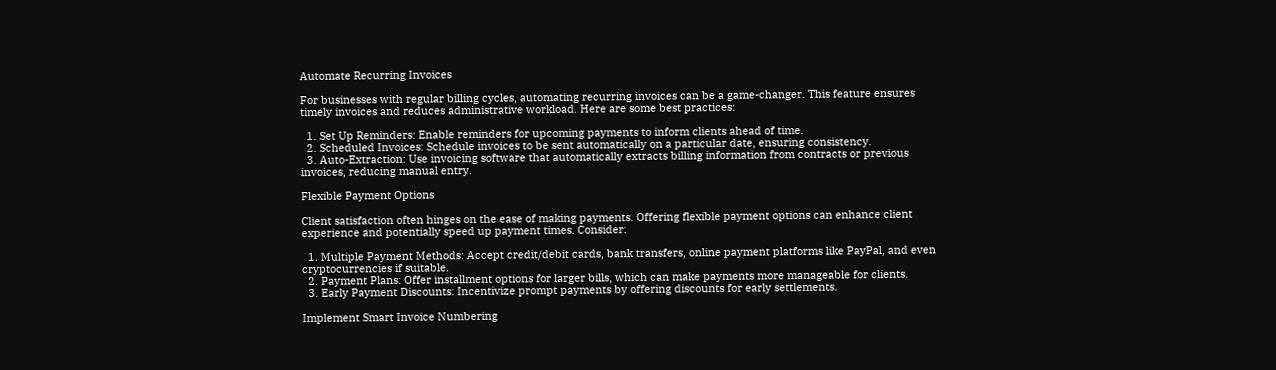Automate Recurring Invoices

For businesses with regular billing cycles, automating recurring invoices can be a game-changer. This feature ensures timely invoices and reduces administrative workload. Here are some best practices:

  1. Set Up Reminders: Enable reminders for upcoming payments to inform clients ahead of time.
  2. Scheduled Invoices: Schedule invoices to be sent automatically on a particular date, ensuring consistency.
  3. Auto-Extraction: Use invoicing software that automatically extracts billing information from contracts or previous invoices, reducing manual entry.

Flexible Payment Options

Client satisfaction often hinges on the ease of making payments. Offering flexible payment options can enhance client experience and potentially speed up payment times. Consider:

  1. Multiple Payment Methods: Accept credit/debit cards, bank transfers, online payment platforms like PayPal, and even cryptocurrencies if suitable.
  2. Payment Plans: Offer installment options for larger bills, which can make payments more manageable for clients.
  3. Early Payment Discounts: Incentivize prompt payments by offering discounts for early settlements.

Implement Smart Invoice Numbering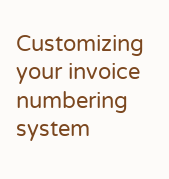Customizing your invoice numbering system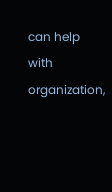can help with organization,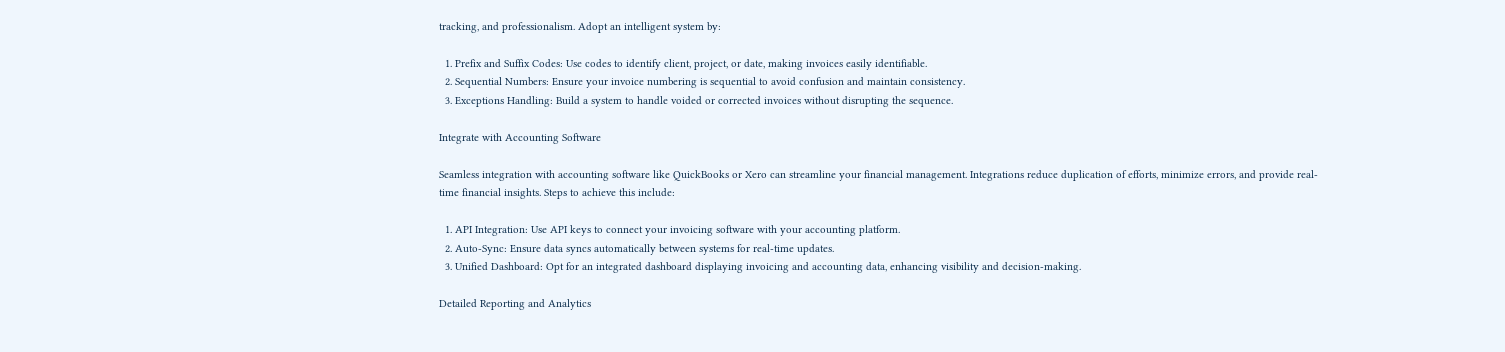tracking, and professionalism. Adopt an intelligent system by:

  1. Prefix and Suffix Codes: Use codes to identify client, project, or date, making invoices easily identifiable.
  2. Sequential Numbers: Ensure your invoice numbering is sequential to avoid confusion and maintain consistency.
  3. Exceptions Handling: Build a system to handle voided or corrected invoices without disrupting the sequence.

Integrate with Accounting Software

Seamless integration with accounting software like QuickBooks or Xero can streamline your financial management. Integrations reduce duplication of efforts, minimize errors, and provide real-time financial insights. Steps to achieve this include:

  1. API Integration: Use API keys to connect your invoicing software with your accounting platform.
  2. Auto-Sync: Ensure data syncs automatically between systems for real-time updates.
  3. Unified Dashboard: Opt for an integrated dashboard displaying invoicing and accounting data, enhancing visibility and decision-making.

Detailed Reporting and Analytics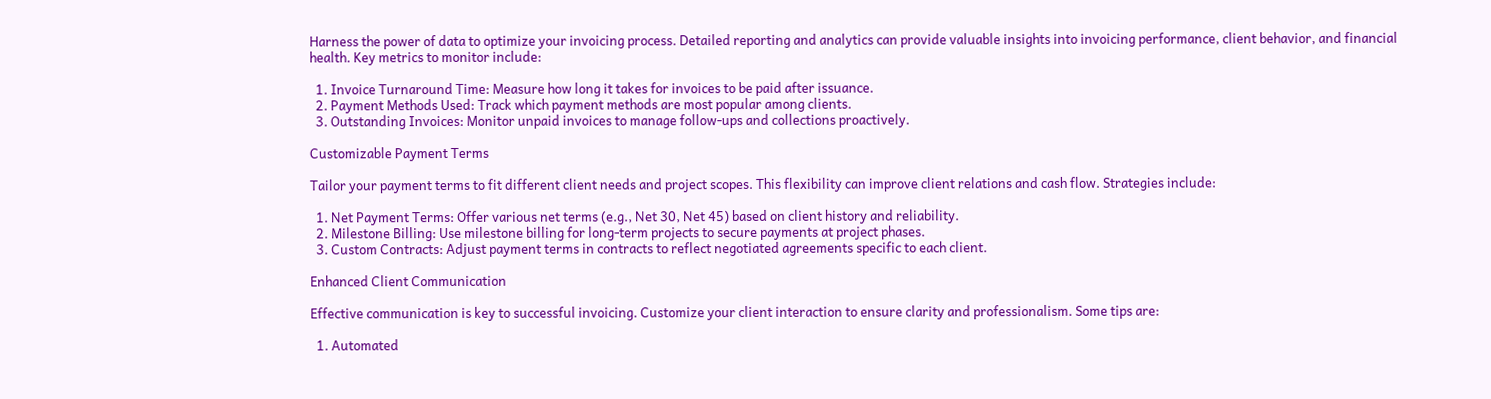Harness the power of data to optimize your invoicing process. Detailed reporting and analytics can provide valuable insights into invoicing performance, client behavior, and financial health. Key metrics to monitor include:

  1. Invoice Turnaround Time: Measure how long it takes for invoices to be paid after issuance.
  2. Payment Methods Used: Track which payment methods are most popular among clients.
  3. Outstanding Invoices: Monitor unpaid invoices to manage follow-ups and collections proactively.

Customizable Payment Terms

Tailor your payment terms to fit different client needs and project scopes. This flexibility can improve client relations and cash flow. Strategies include:

  1. Net Payment Terms: Offer various net terms (e.g., Net 30, Net 45) based on client history and reliability.
  2. Milestone Billing: Use milestone billing for long-term projects to secure payments at project phases.
  3. Custom Contracts: Adjust payment terms in contracts to reflect negotiated agreements specific to each client.

Enhanced Client Communication

Effective communication is key to successful invoicing. Customize your client interaction to ensure clarity and professionalism. Some tips are:

  1. Automated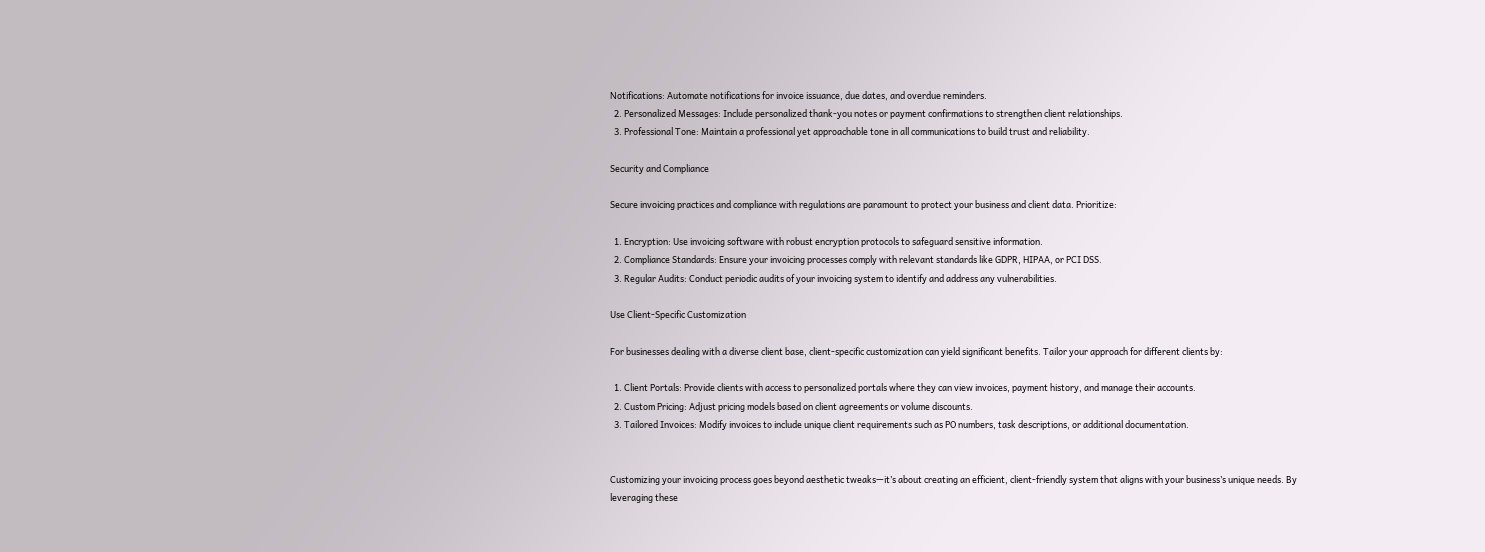Notifications: Automate notifications for invoice issuance, due dates, and overdue reminders.
  2. Personalized Messages: Include personalized thank-you notes or payment confirmations to strengthen client relationships.
  3. Professional Tone: Maintain a professional yet approachable tone in all communications to build trust and reliability.

Security and Compliance

Secure invoicing practices and compliance with regulations are paramount to protect your business and client data. Prioritize:

  1. Encryption: Use invoicing software with robust encryption protocols to safeguard sensitive information.
  2. Compliance Standards: Ensure your invoicing processes comply with relevant standards like GDPR, HIPAA, or PCI DSS.
  3. Regular Audits: Conduct periodic audits of your invoicing system to identify and address any vulnerabilities.

Use Client-Specific Customization

For businesses dealing with a diverse client base, client-specific customization can yield significant benefits. Tailor your approach for different clients by:

  1. Client Portals: Provide clients with access to personalized portals where they can view invoices, payment history, and manage their accounts.
  2. Custom Pricing: Adjust pricing models based on client agreements or volume discounts.
  3. Tailored Invoices: Modify invoices to include unique client requirements such as PO numbers, task descriptions, or additional documentation.


Customizing your invoicing process goes beyond aesthetic tweaks—it’s about creating an efficient, client-friendly system that aligns with your business’s unique needs. By leveraging these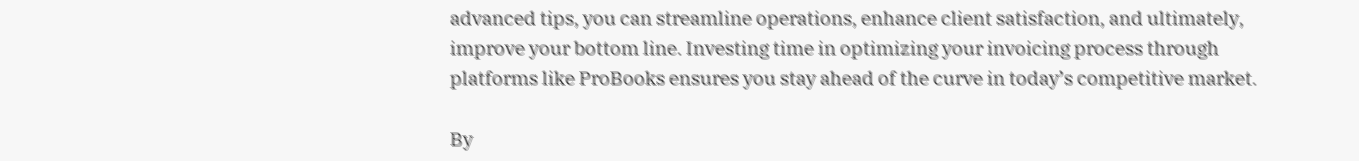advanced tips, you can streamline operations, enhance client satisfaction, and ultimately, improve your bottom line. Investing time in optimizing your invoicing process through platforms like ProBooks ensures you stay ahead of the curve in today’s competitive market.

By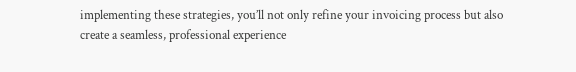implementing these strategies, you’ll not only refine your invoicing process but also create a seamless, professional experience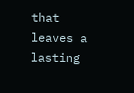that leaves a lasting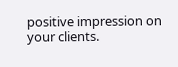positive impression on your clients.